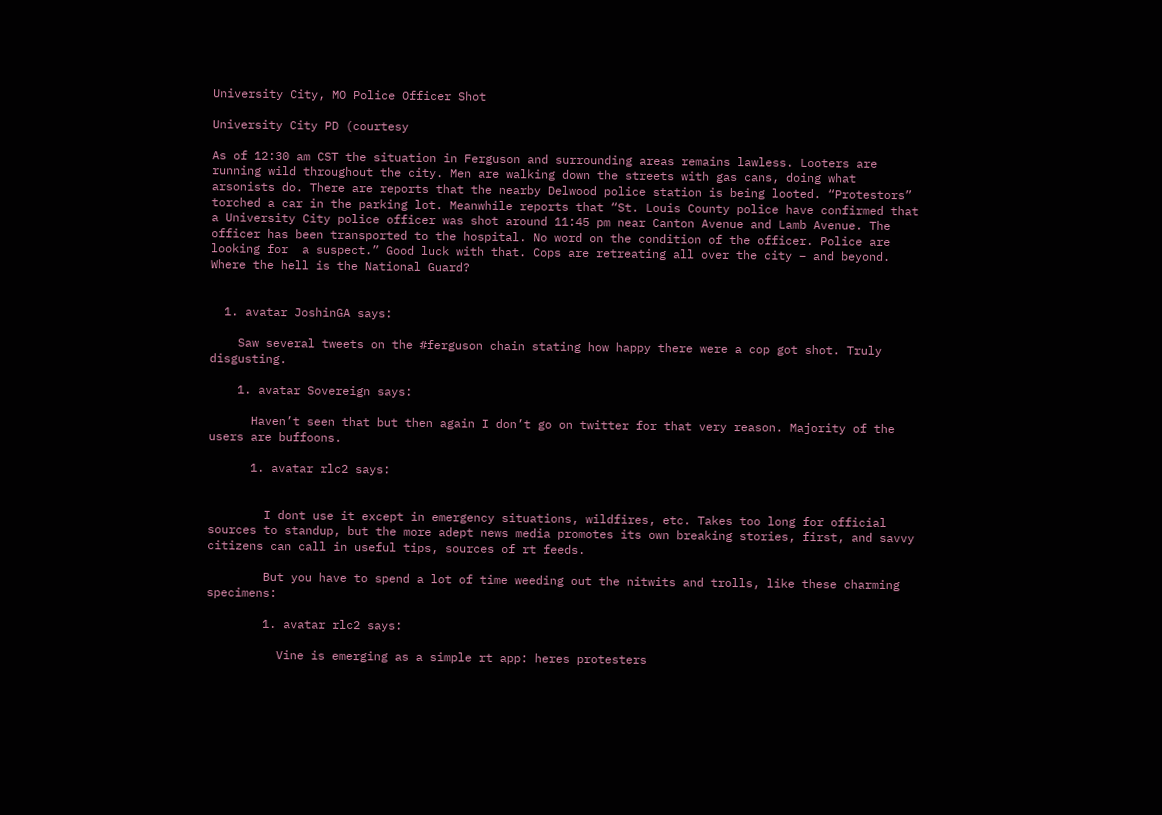University City, MO Police Officer Shot

University City PD (courtesy

As of 12:30 am CST the situation in Ferguson and surrounding areas remains lawless. Looters are running wild throughout the city. Men are walking down the streets with gas cans, doing what arsonists do. There are reports that the nearby Delwood police station is being looted. “Protestors” torched a car in the parking lot. Meanwhile reports that “St. Louis County police have confirmed that a University City police officer was shot around 11:45 pm near Canton Avenue and Lamb Avenue. The officer has been transported to the hospital. No word on the condition of the officer. Police are looking for  a suspect.” Good luck with that. Cops are retreating all over the city – and beyond. Where the hell is the National Guard?


  1. avatar JoshinGA says:

    Saw several tweets on the #ferguson chain stating how happy there were a cop got shot. Truly disgusting.

    1. avatar Sovereign says:

      Haven’t seen that but then again I don’t go on twitter for that very reason. Majority of the users are buffoons.

      1. avatar rlc2 says:


        I dont use it except in emergency situations, wildfires, etc. Takes too long for official sources to standup, but the more adept news media promotes its own breaking stories, first, and savvy citizens can call in useful tips, sources of rt feeds.

        But you have to spend a lot of time weeding out the nitwits and trolls, like these charming specimens:

        1. avatar rlc2 says:

          Vine is emerging as a simple rt app: heres protesters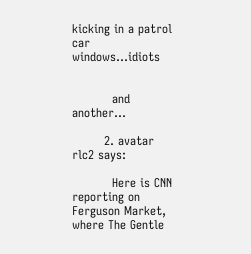kicking in a patrol car windows…idiots


          and another…

        2. avatar rlc2 says:

          Here is CNN reporting on Ferguson Market, where The Gentle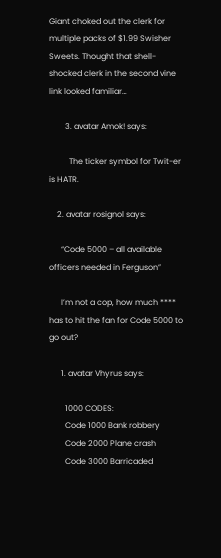Giant choked out the clerk for multiple packs of $1.99 Swisher Sweets. Thought that shell-shocked clerk in the second vine link looked familiar…

        3. avatar Amok! says:

          The ticker symbol for Twit-er is HATR.

    2. avatar rosignol says:

      “Code 5000 – all available officers needed in Ferguson”

      I’m not a cop, how much **** has to hit the fan for Code 5000 to go out?

      1. avatar Vhyrus says:

        1000 CODES:
        Code 1000 Bank robbery
        Code 2000 Plane crash
        Code 3000 Barricaded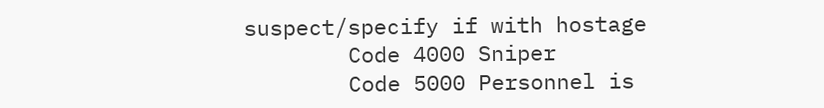suspect/specify if with hostage
        Code 4000 Sniper
        Code 5000 Personnel is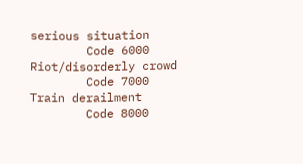serious situation
        Code 6000 Riot/disorderly crowd
        Code 7000 Train derailment
        Code 8000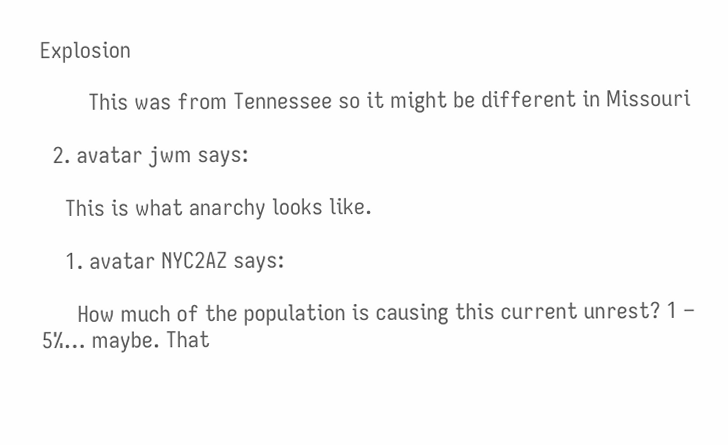Explosion

        This was from Tennessee so it might be different in Missouri

  2. avatar jwm says:

    This is what anarchy looks like.

    1. avatar NYC2AZ says:

      How much of the population is causing this current unrest? 1 – 5%… maybe. That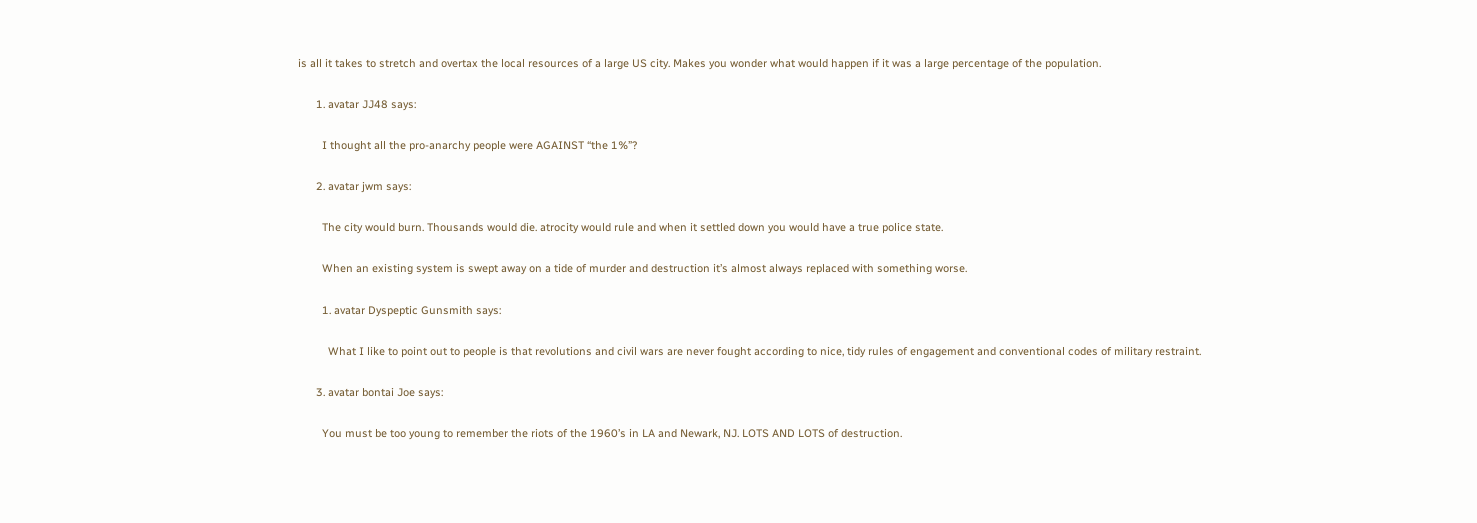is all it takes to stretch and overtax the local resources of a large US city. Makes you wonder what would happen if it was a large percentage of the population.

      1. avatar JJ48 says:

        I thought all the pro-anarchy people were AGAINST “the 1%”?

      2. avatar jwm says:

        The city would burn. Thousands would die. atrocity would rule and when it settled down you would have a true police state.

        When an existing system is swept away on a tide of murder and destruction it’s almost always replaced with something worse.

        1. avatar Dyspeptic Gunsmith says:

          What I like to point out to people is that revolutions and civil wars are never fought according to nice, tidy rules of engagement and conventional codes of military restraint.

      3. avatar bontai Joe says:

        You must be too young to remember the riots of the 1960’s in LA and Newark, NJ. LOTS AND LOTS of destruction.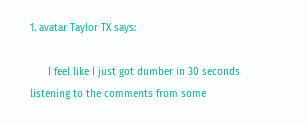1. avatar Taylor TX says:

      I feel like I just got dumber in 30 seconds listening to the comments from some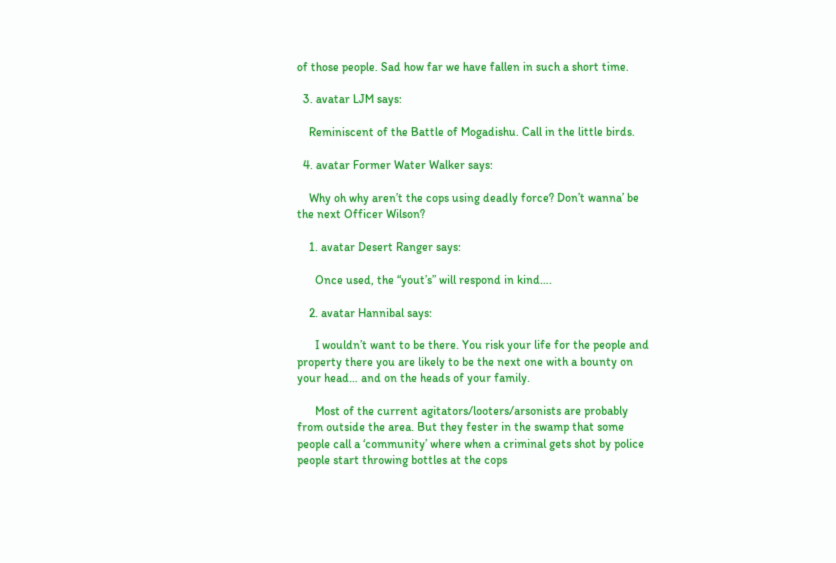of those people. Sad how far we have fallen in such a short time.

  3. avatar LJM says:

    Reminiscent of the Battle of Mogadishu. Call in the little birds.

  4. avatar Former Water Walker says:

    Why oh why aren’t the cops using deadly force? Don’t wanna’ be the next Officer Wilson?

    1. avatar Desert Ranger says:

      Once used, the “yout’s” will respond in kind….

    2. avatar Hannibal says:

      I wouldn’t want to be there. You risk your life for the people and property there you are likely to be the next one with a bounty on your head… and on the heads of your family.

      Most of the current agitators/looters/arsonists are probably from outside the area. But they fester in the swamp that some people call a ‘community’ where when a criminal gets shot by police people start throwing bottles at the cops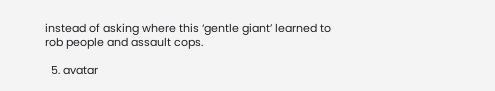instead of asking where this ‘gentle giant’ learned to rob people and assault cops.

  5. avatar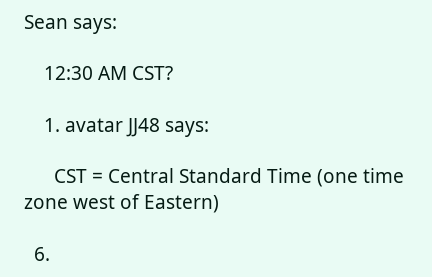Sean says:

    12:30 AM CST?

    1. avatar JJ48 says:

      CST = Central Standard Time (one time zone west of Eastern)

  6.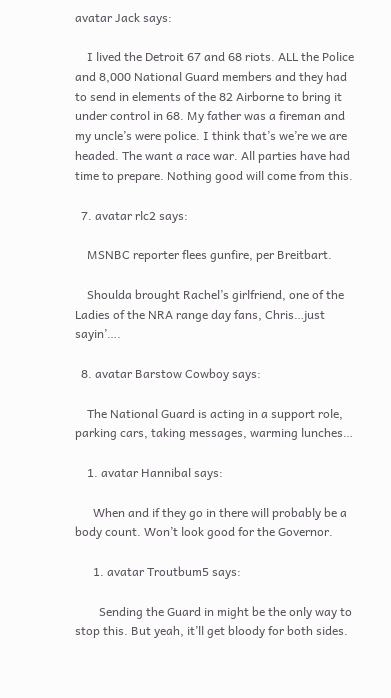avatar Jack says:

    I lived the Detroit 67 and 68 riots. ALL the Police and 8,000 National Guard members and they had to send in elements of the 82 Airborne to bring it under control in 68. My father was a fireman and my uncle’s were police. I think that’s we’re we are headed. The want a race war. All parties have had time to prepare. Nothing good will come from this.

  7. avatar rlc2 says:

    MSNBC reporter flees gunfire, per Breitbart.

    Shoulda brought Rachel’s girlfriend, one of the Ladies of the NRA range day fans, Chris…just sayin’….

  8. avatar Barstow Cowboy says:

    The National Guard is acting in a support role, parking cars, taking messages, warming lunches…

    1. avatar Hannibal says:

      When and if they go in there will probably be a body count. Won’t look good for the Governor.

      1. avatar Troutbum5 says:

        Sending the Guard in might be the only way to stop this. But yeah, it’ll get bloody for both sides.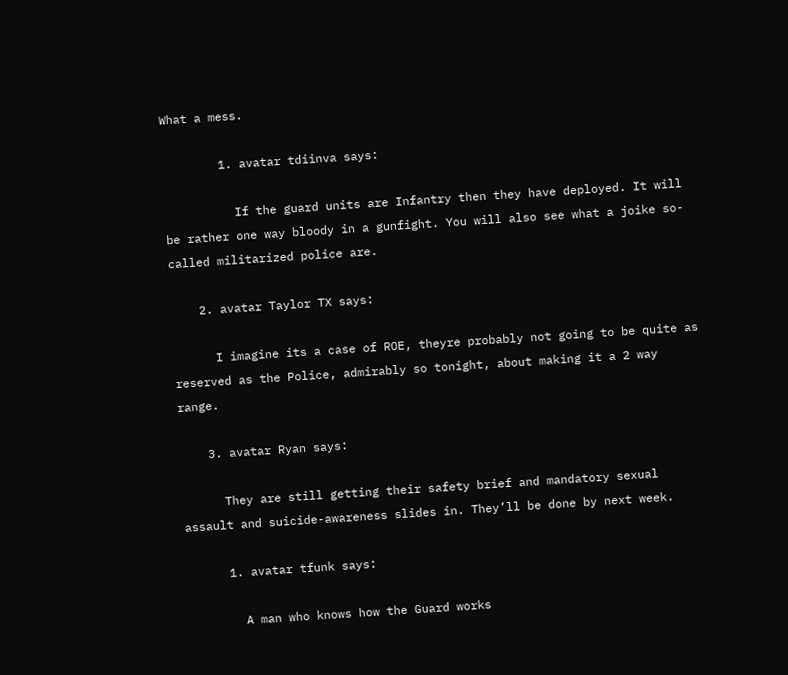What a mess.

        1. avatar tdiinva says:

          If the guard units are Infantry then they have deployed. It will be rather one way bloody in a gunfight. You will also see what a joike so-called militarized police are.

    2. avatar Taylor TX says:

      I imagine its a case of ROE, theyre probably not going to be quite as reserved as the Police, admirably so tonight, about making it a 2 way range.

    3. avatar Ryan says:

      They are still getting their safety brief and mandatory sexual assault and suicide-awareness slides in. They’ll be done by next week.

      1. avatar tfunk says:

        A man who knows how the Guard works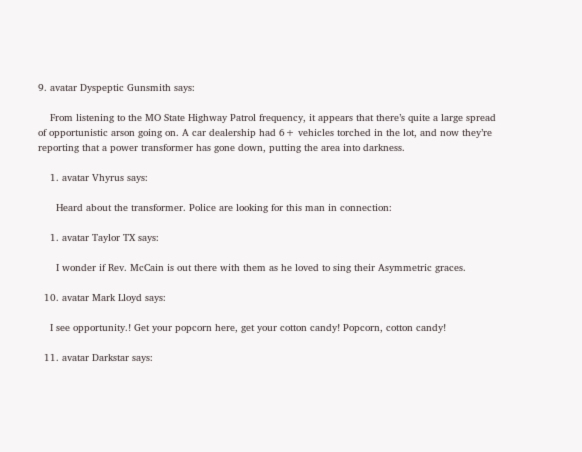9. avatar Dyspeptic Gunsmith says:

    From listening to the MO State Highway Patrol frequency, it appears that there’s quite a large spread of opportunistic arson going on. A car dealership had 6+ vehicles torched in the lot, and now they’re reporting that a power transformer has gone down, putting the area into darkness.

    1. avatar Vhyrus says:

      Heard about the transformer. Police are looking for this man in connection:

    1. avatar Taylor TX says:

      I wonder if Rev. McCain is out there with them as he loved to sing their Asymmetric graces.

  10. avatar Mark Lloyd says:

    I see opportunity.! Get your popcorn here, get your cotton candy! Popcorn, cotton candy!

  11. avatar Darkstar says: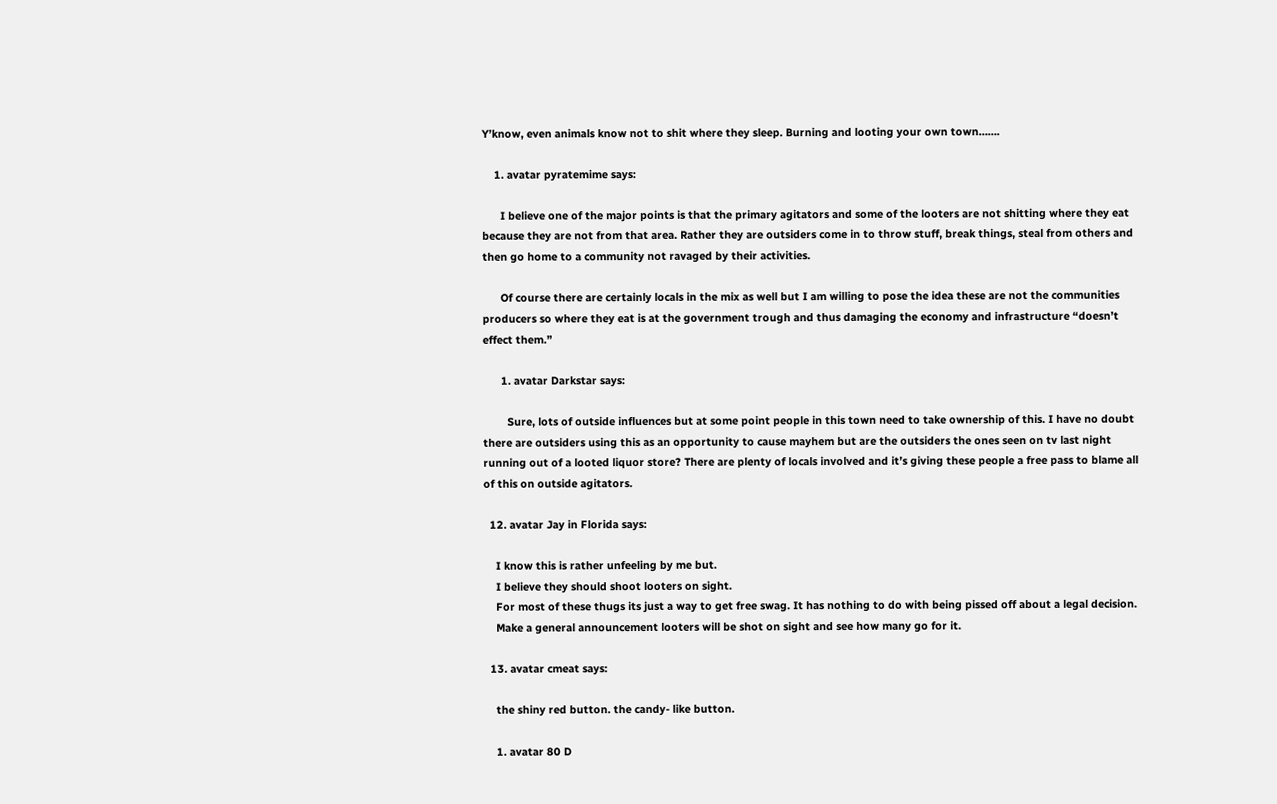Y’know, even animals know not to shit where they sleep. Burning and looting your own town…….

    1. avatar pyratemime says:

      I believe one of the major points is that the primary agitators and some of the looters are not shitting where they eat because they are not from that area. Rather they are outsiders come in to throw stuff, break things, steal from others and then go home to a community not ravaged by their activities.

      Of course there are certainly locals in the mix as well but I am willing to pose the idea these are not the communities producers so where they eat is at the government trough and thus damaging the economy and infrastructure “doesn’t effect them.”

      1. avatar Darkstar says:

        Sure, lots of outside influences but at some point people in this town need to take ownership of this. I have no doubt there are outsiders using this as an opportunity to cause mayhem but are the outsiders the ones seen on tv last night running out of a looted liquor store? There are plenty of locals involved and it’s giving these people a free pass to blame all of this on outside agitators.

  12. avatar Jay in Florida says:

    I know this is rather unfeeling by me but.
    I believe they should shoot looters on sight.
    For most of these thugs its just a way to get free swag. It has nothing to do with being pissed off about a legal decision.
    Make a general announcement looters will be shot on sight and see how many go for it.

  13. avatar cmeat says:

    the shiny red button. the candy- like button.

    1. avatar 80 D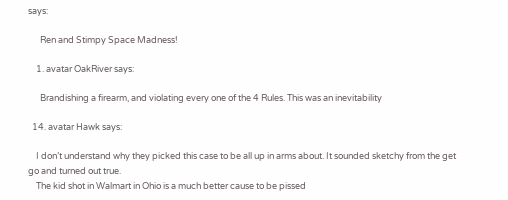says:

      Ren and Stimpy Space Madness!

    1. avatar OakRiver says:

      Brandishing a firearm, and violating every one of the 4 Rules. This was an inevitability

  14. avatar Hawk says:

    I don’t understand why they picked this case to be all up in arms about. It sounded sketchy from the get go and turned out true.
    The kid shot in Walmart in Ohio is a much better cause to be pissed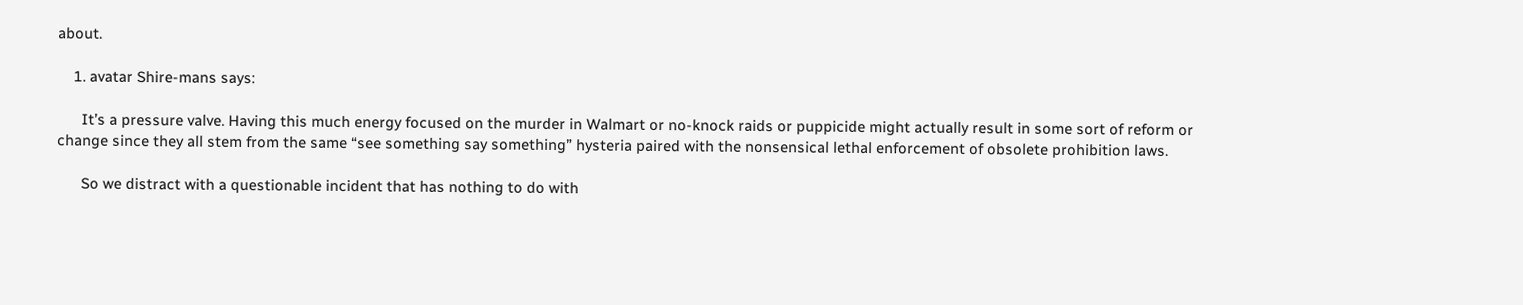about.

    1. avatar Shire-mans says:

      It’s a pressure valve. Having this much energy focused on the murder in Walmart or no-knock raids or puppicide might actually result in some sort of reform or change since they all stem from the same “see something say something” hysteria paired with the nonsensical lethal enforcement of obsolete prohibition laws.

      So we distract with a questionable incident that has nothing to do with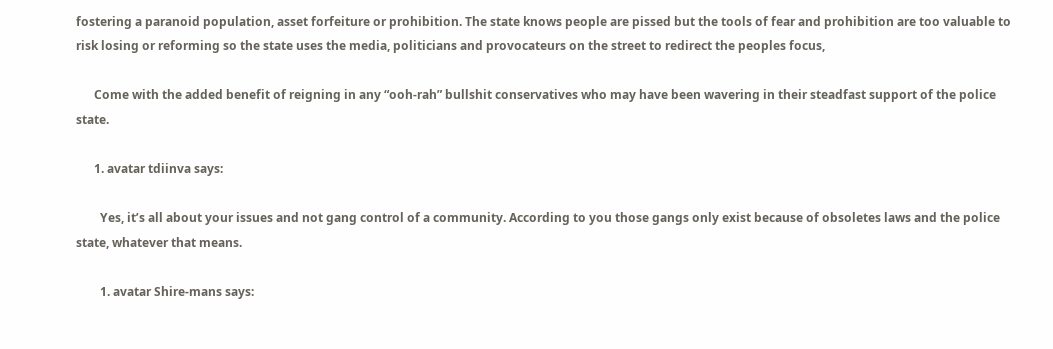fostering a paranoid population, asset forfeiture or prohibition. The state knows people are pissed but the tools of fear and prohibition are too valuable to risk losing or reforming so the state uses the media, politicians and provocateurs on the street to redirect the peoples focus,

      Come with the added benefit of reigning in any “ooh-rah” bullshit conservatives who may have been wavering in their steadfast support of the police state.

      1. avatar tdiinva says:

        Yes, it’s all about your issues and not gang control of a community. According to you those gangs only exist because of obsoletes laws and the police state, whatever that means.

        1. avatar Shire-mans says: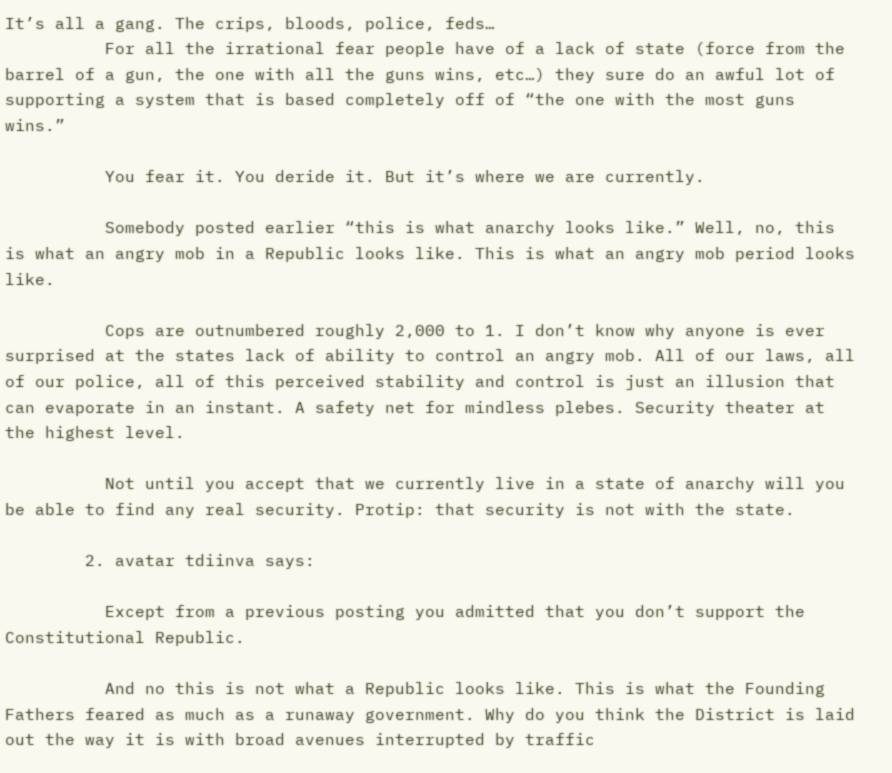It’s all a gang. The crips, bloods, police, feds…
          For all the irrational fear people have of a lack of state (force from the barrel of a gun, the one with all the guns wins, etc…) they sure do an awful lot of supporting a system that is based completely off of “the one with the most guns wins.”

          You fear it. You deride it. But it’s where we are currently.

          Somebody posted earlier “this is what anarchy looks like.” Well, no, this is what an angry mob in a Republic looks like. This is what an angry mob period looks like.

          Cops are outnumbered roughly 2,000 to 1. I don’t know why anyone is ever surprised at the states lack of ability to control an angry mob. All of our laws, all of our police, all of this perceived stability and control is just an illusion that can evaporate in an instant. A safety net for mindless plebes. Security theater at the highest level.

          Not until you accept that we currently live in a state of anarchy will you be able to find any real security. Protip: that security is not with the state.

        2. avatar tdiinva says:

          Except from a previous posting you admitted that you don’t support the Constitutional Republic.

          And no this is not what a Republic looks like. This is what the Founding Fathers feared as much as a runaway government. Why do you think the District is laid out the way it is with broad avenues interrupted by traffic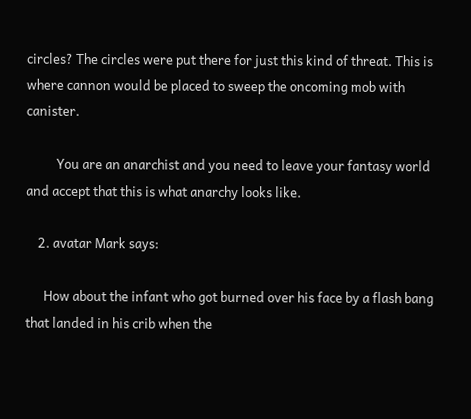circles? The circles were put there for just this kind of threat. This is where cannon would be placed to sweep the oncoming mob with canister.

          You are an anarchist and you need to leave your fantasy world and accept that this is what anarchy looks like.

    2. avatar Mark says:

      How about the infant who got burned over his face by a flash bang that landed in his crib when the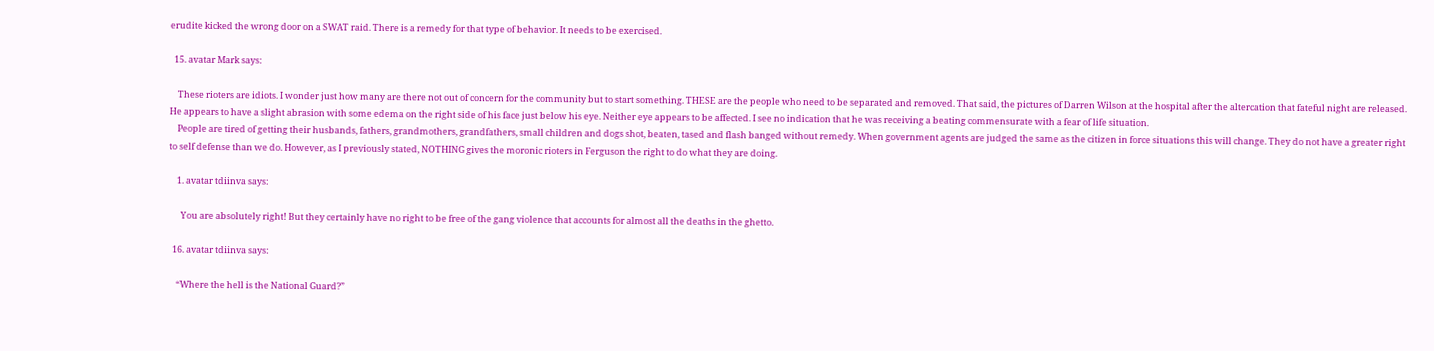erudite kicked the wrong door on a SWAT raid. There is a remedy for that type of behavior. It needs to be exercised.

  15. avatar Mark says:

    These rioters are idiots. I wonder just how many are there not out of concern for the community but to start something. THESE are the people who need to be separated and removed. That said, the pictures of Darren Wilson at the hospital after the altercation that fateful night are released. He appears to have a slight abrasion with some edema on the right side of his face just below his eye. Neither eye appears to be affected. I see no indication that he was receiving a beating commensurate with a fear of life situation.
    People are tired of getting their husbands, fathers, grandmothers, grandfathers, small children and dogs shot, beaten, tased and flash banged without remedy. When government agents are judged the same as the citizen in force situations this will change. They do not have a greater right to self defense than we do. However, as I previously stated, NOTHING gives the moronic rioters in Ferguson the right to do what they are doing.

    1. avatar tdiinva says:

      You are absolutely right! But they certainly have no right to be free of the gang violence that accounts for almost all the deaths in the ghetto.

  16. avatar tdiinva says:

    “Where the hell is the National Guard?”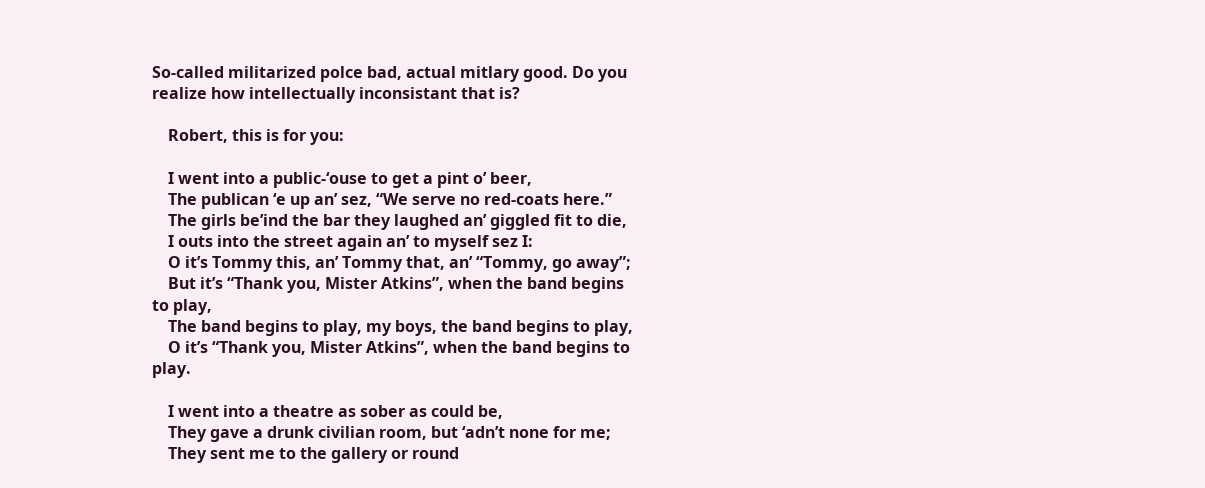So-called militarized polce bad, actual mitlary good. Do you realize how intellectually inconsistant that is?

    Robert, this is for you:

    I went into a public-‘ouse to get a pint o’ beer,
    The publican ‘e up an’ sez, “We serve no red-coats here.”
    The girls be’ind the bar they laughed an’ giggled fit to die,
    I outs into the street again an’ to myself sez I:
    O it’s Tommy this, an’ Tommy that, an’ “Tommy, go away”;
    But it’s “Thank you, Mister Atkins”, when the band begins to play,
    The band begins to play, my boys, the band begins to play,
    O it’s “Thank you, Mister Atkins”, when the band begins to play.

    I went into a theatre as sober as could be,
    They gave a drunk civilian room, but ‘adn’t none for me;
    They sent me to the gallery or round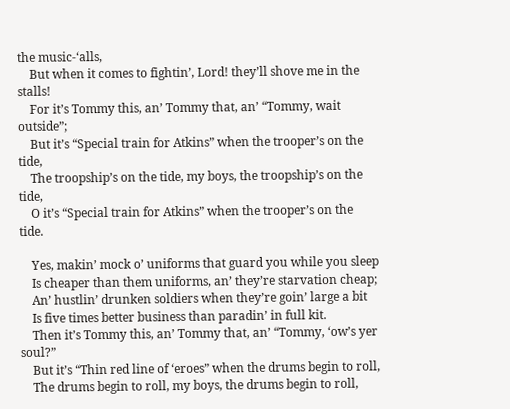the music-‘alls,
    But when it comes to fightin’, Lord! they’ll shove me in the stalls!
    For it’s Tommy this, an’ Tommy that, an’ “Tommy, wait outside”;
    But it’s “Special train for Atkins” when the trooper’s on the tide,
    The troopship’s on the tide, my boys, the troopship’s on the tide,
    O it’s “Special train for Atkins” when the trooper’s on the tide.

    Yes, makin’ mock o’ uniforms that guard you while you sleep
    Is cheaper than them uniforms, an’ they’re starvation cheap;
    An’ hustlin’ drunken soldiers when they’re goin’ large a bit
    Is five times better business than paradin’ in full kit.
    Then it’s Tommy this, an’ Tommy that, an’ “Tommy, ‘ow’s yer soul?”
    But it’s “Thin red line of ‘eroes” when the drums begin to roll,
    The drums begin to roll, my boys, the drums begin to roll,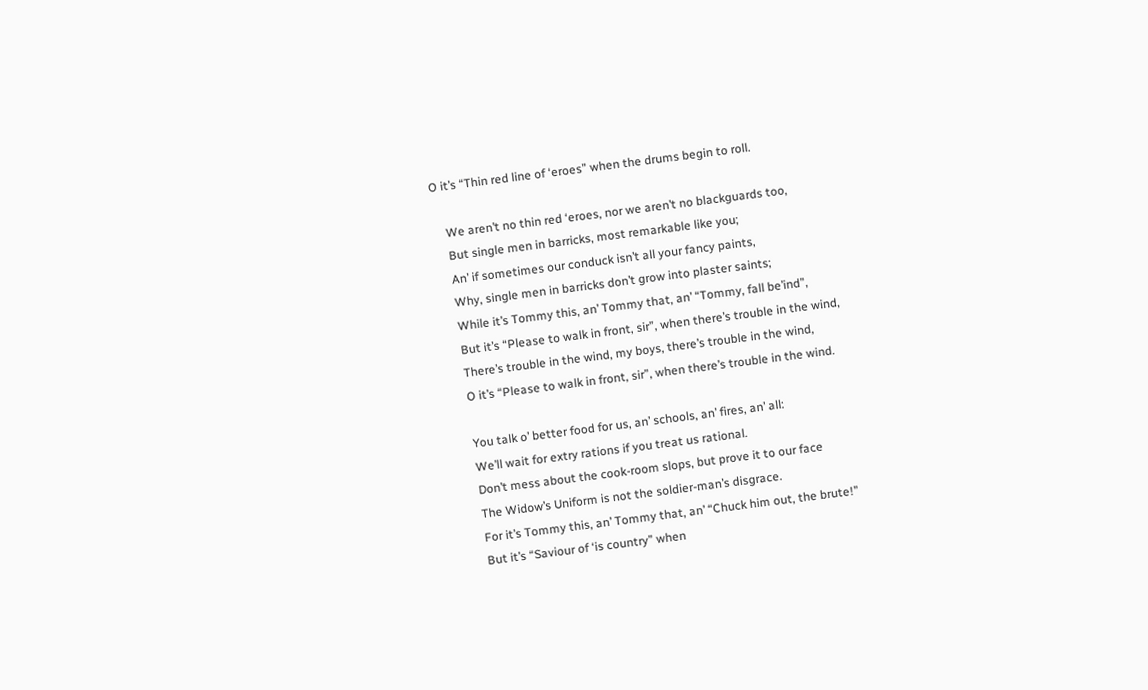O it’s “Thin red line of ‘eroes” when the drums begin to roll.

    We aren’t no thin red ‘eroes, nor we aren’t no blackguards too,
    But single men in barricks, most remarkable like you;
    An’ if sometimes our conduck isn’t all your fancy paints,
    Why, single men in barricks don’t grow into plaster saints;
    While it’s Tommy this, an’ Tommy that, an’ “Tommy, fall be’ind”,
    But it’s “Please to walk in front, sir”, when there’s trouble in the wind,
    There’s trouble in the wind, my boys, there’s trouble in the wind,
    O it’s “Please to walk in front, sir”, when there’s trouble in the wind.

    You talk o’ better food for us, an’ schools, an’ fires, an’ all:
    We’ll wait for extry rations if you treat us rational.
    Don’t mess about the cook-room slops, but prove it to our face
    The Widow’s Uniform is not the soldier-man’s disgrace.
    For it’s Tommy this, an’ Tommy that, an’ “Chuck him out, the brute!”
    But it’s “Saviour of ‘is country” when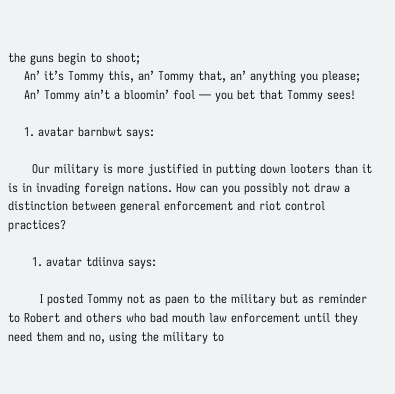the guns begin to shoot;
    An’ it’s Tommy this, an’ Tommy that, an’ anything you please;
    An’ Tommy ain’t a bloomin’ fool — you bet that Tommy sees!

    1. avatar barnbwt says:

      Our military is more justified in putting down looters than it is in invading foreign nations. How can you possibly not draw a distinction between general enforcement and riot control practices?

      1. avatar tdiinva says:

        I posted Tommy not as paen to the military but as reminder to Robert and others who bad mouth law enforcement until they need them and no, using the military to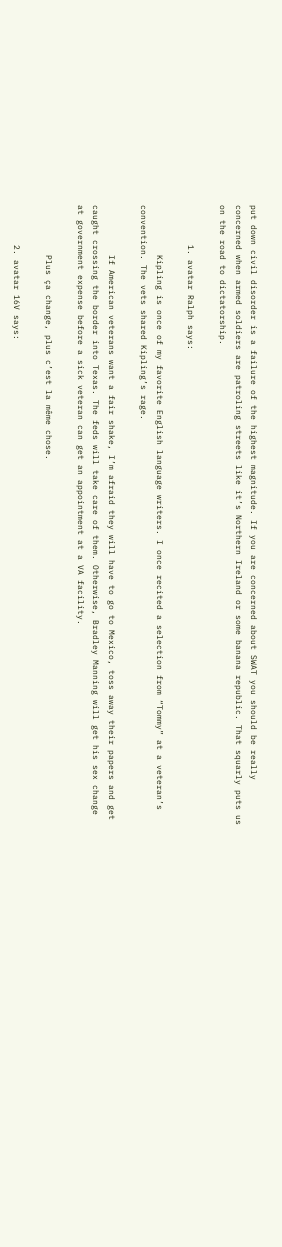put down civil disorder is a failure of the highest magnitude. If you are concerned about SWAT you should be really concerned when armed soldiers are patroling streets like it’s Northern Ireland or some banana republic. That squarly puts us on the road to dictatorship.

        1. avatar Ralph says:

          Kipling is once of my favorite English language writers. I once recited a selection from “Tommy” at a veteran’s convention. The vets shared Kipling’s rage.

          If American veterans want a fair shake, I’m afraid they will have to go to Mexico, toss away their papers and get caught crossing the border into Texas. The feds will take care of them. Otherwise, Bradley Manning will get his sex change at government expense before a sick veteran can get an appointment at a VA facility.

          Plus ça change, plus c’est la même chose.

        2. avatar 16V says: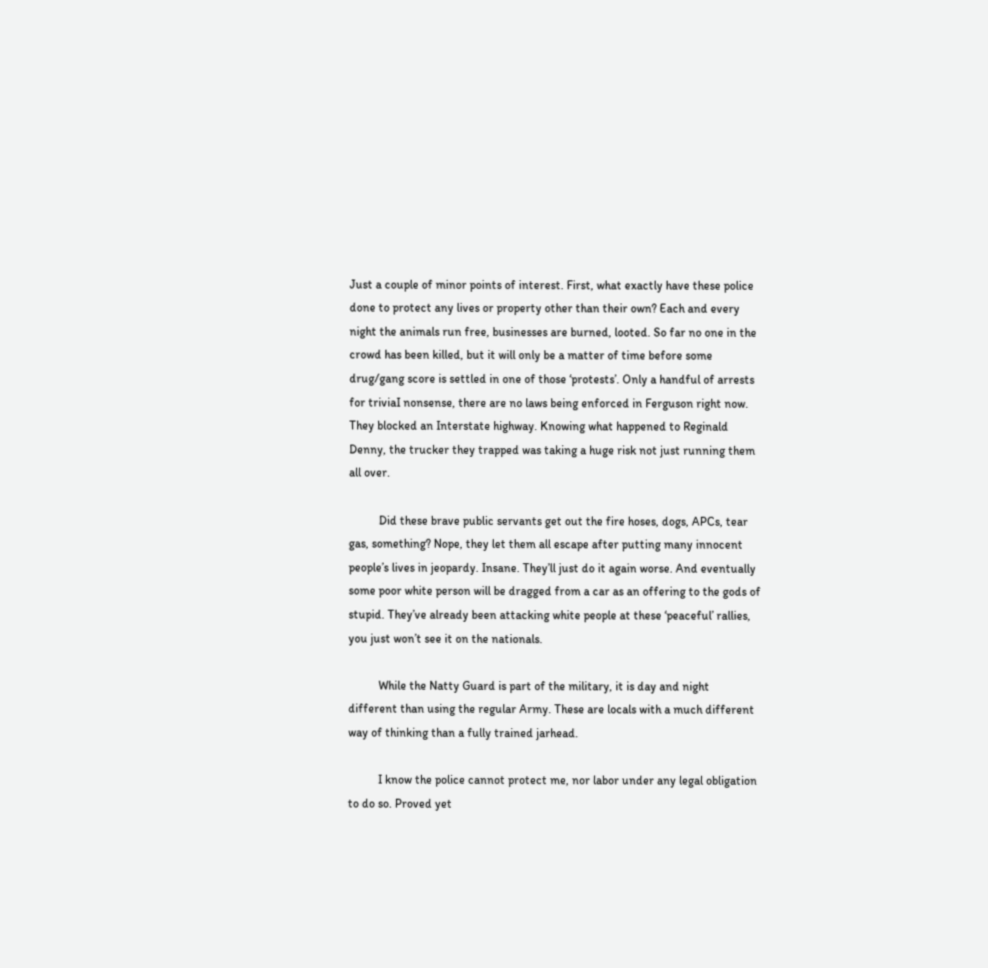Just a couple of minor points of interest. First, what exactly have these police done to protect any lives or property other than their own? Each and every night the animals run free, businesses are burned, looted. So far no one in the crowd has been killed, but it will only be a matter of time before some drug/gang score is settled in one of those ‘protests’. Only a handful of arrests for triviaI nonsense, there are no laws being enforced in Ferguson right now. They blocked an Interstate highway. Knowing what happened to Reginald Denny, the trucker they trapped was taking a huge risk not just running them all over.

          Did these brave public servants get out the fire hoses, dogs, APCs, tear gas, something? Nope, they let them all escape after putting many innocent people’s lives in jeopardy. Insane. They’ll just do it again worse. And eventually some poor white person will be dragged from a car as an offering to the gods of stupid. They’ve already been attacking white people at these ‘peaceful’ rallies, you just won’t see it on the nationals.

          While the Natty Guard is part of the military, it is day and night different than using the regular Army. These are locals with a much different way of thinking than a fully trained jarhead.

          I know the police cannot protect me, nor labor under any legal obligation to do so. Proved yet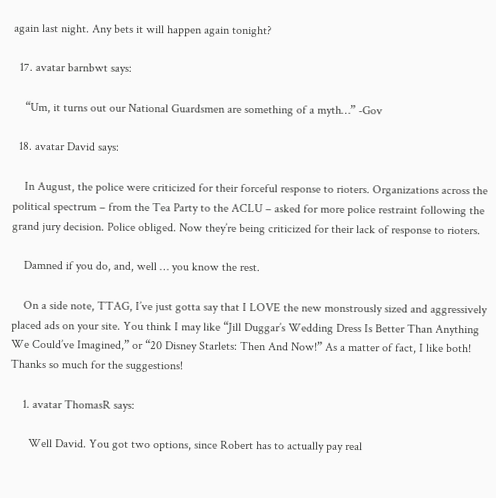again last night. Any bets it will happen again tonight?

  17. avatar barnbwt says:

    “Um, it turns out our National Guardsmen are something of a myth…” -Gov

  18. avatar David says:

    In August, the police were criticized for their forceful response to rioters. Organizations across the political spectrum – from the Tea Party to the ACLU – asked for more police restraint following the grand jury decision. Police obliged. Now they’re being criticized for their lack of response to rioters.

    Damned if you do, and, well … you know the rest.

    On a side note, TTAG, I’ve just gotta say that I LOVE the new monstrously sized and aggressively placed ads on your site. You think I may like “Jill Duggar’s Wedding Dress Is Better Than Anything We Could’ve Imagined,” or “20 Disney Starlets: Then And Now!” As a matter of fact, I like both! Thanks so much for the suggestions!

    1. avatar ThomasR says:

      Well David. You got two options, since Robert has to actually pay real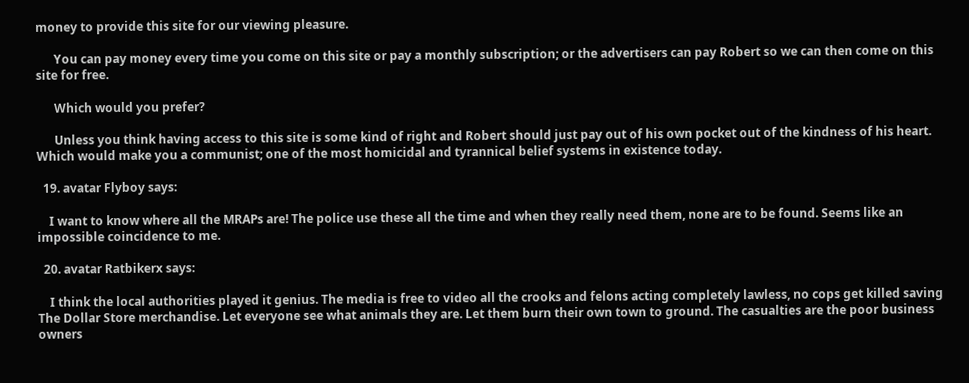money to provide this site for our viewing pleasure.

      You can pay money every time you come on this site or pay a monthly subscription; or the advertisers can pay Robert so we can then come on this site for free.

      Which would you prefer?

      Unless you think having access to this site is some kind of right and Robert should just pay out of his own pocket out of the kindness of his heart. Which would make you a communist; one of the most homicidal and tyrannical belief systems in existence today.

  19. avatar Flyboy says:

    I want to know where all the MRAPs are! The police use these all the time and when they really need them, none are to be found. Seems like an impossible coincidence to me.

  20. avatar Ratbikerx says:

    I think the local authorities played it genius. The media is free to video all the crooks and felons acting completely lawless, no cops get killed saving The Dollar Store merchandise. Let everyone see what animals they are. Let them burn their own town to ground. The casualties are the poor business owners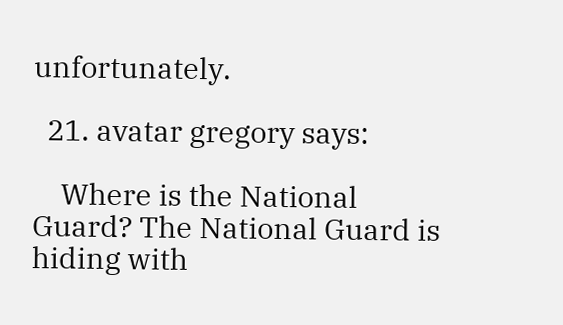unfortunately.

  21. avatar gregory says:

    Where is the National Guard? The National Guard is hiding with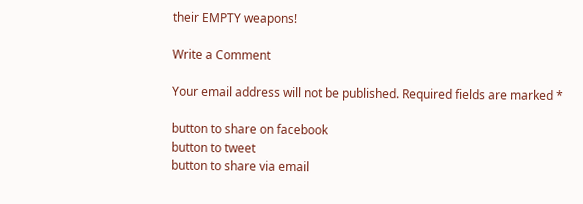their EMPTY weapons!

Write a Comment

Your email address will not be published. Required fields are marked *

button to share on facebook
button to tweet
button to share via email